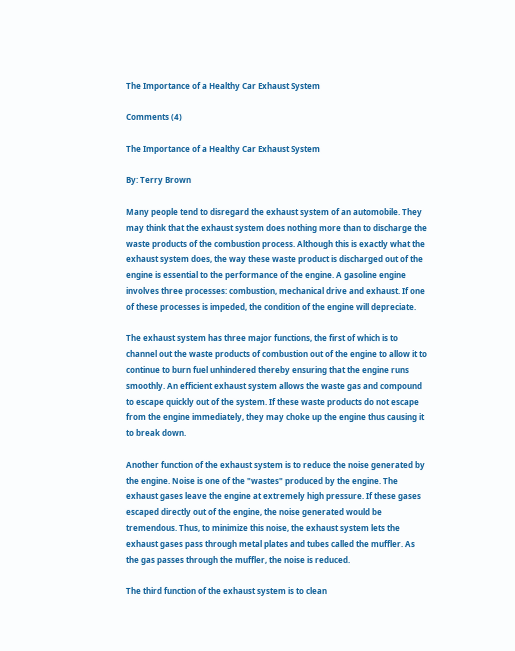The Importance of a Healthy Car Exhaust System

Comments (4)

The Importance of a Healthy Car Exhaust System

By: Terry Brown

Many people tend to disregard the exhaust system of an automobile. They may think that the exhaust system does nothing more than to discharge the waste products of the combustion process. Although this is exactly what the exhaust system does, the way these waste product is discharged out of the engine is essential to the performance of the engine. A gasoline engine involves three processes: combustion, mechanical drive and exhaust. If one of these processes is impeded, the condition of the engine will depreciate.

The exhaust system has three major functions, the first of which is to channel out the waste products of combustion out of the engine to allow it to continue to burn fuel unhindered thereby ensuring that the engine runs smoothly. An efficient exhaust system allows the waste gas and compound to escape quickly out of the system. If these waste products do not escape from the engine immediately, they may choke up the engine thus causing it to break down.

Another function of the exhaust system is to reduce the noise generated by the engine. Noise is one of the "wastes" produced by the engine. The exhaust gases leave the engine at extremely high pressure. If these gases escaped directly out of the engine, the noise generated would be tremendous. Thus, to minimize this noise, the exhaust system lets the exhaust gases pass through metal plates and tubes called the muffler. As the gas passes through the muffler, the noise is reduced.

The third function of the exhaust system is to clean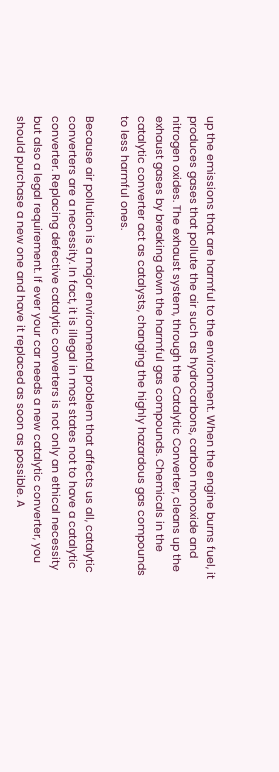up the emissions that are harmful to the environment. When the engine burns fuel, it produces gases that pollute the air such as hydrocarbons, carbon monoxide and nitrogen oxides. The exhaust system, through the Catalytic Converter, cleans up the exhaust gases by breaking down the harmful gas compounds. Chemicals in the catalytic converter act as catalysts, changing the highly hazardous gas compounds to less harmful ones.

Because air pollution is a major environmental problem that affects us all, catalytic converters are a necessity. In fact, it is illegal in most states not to have a catalytic converter. Replacing defective catalytic converters is not only an ethical necessity but also a legal requirement. If ever your car needs a new catalytic converter, you should purchase a new one and have it replaced as soon as possible. A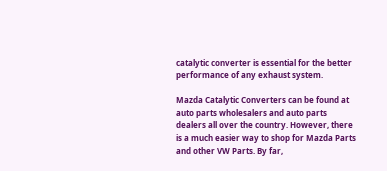catalytic converter is essential for the better performance of any exhaust system.

Mazda Catalytic Converters can be found at auto parts wholesalers and auto parts dealers all over the country. However, there is a much easier way to shop for Mazda Parts and other VW Parts. By far,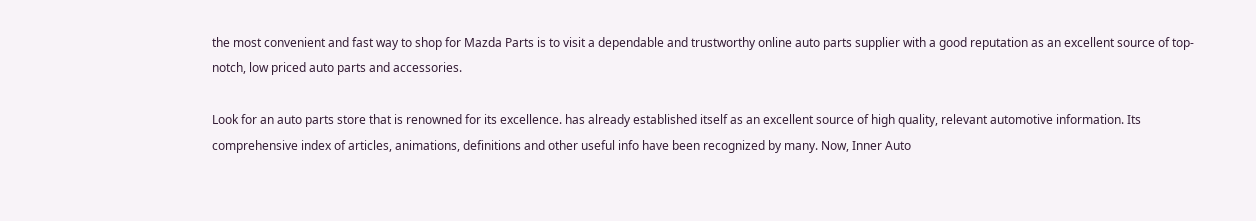the most convenient and fast way to shop for Mazda Parts is to visit a dependable and trustworthy online auto parts supplier with a good reputation as an excellent source of top-notch, low priced auto parts and accessories.

Look for an auto parts store that is renowned for its excellence. has already established itself as an excellent source of high quality, relevant automotive information. Its comprehensive index of articles, animations, definitions and other useful info have been recognized by many. Now, Inner Auto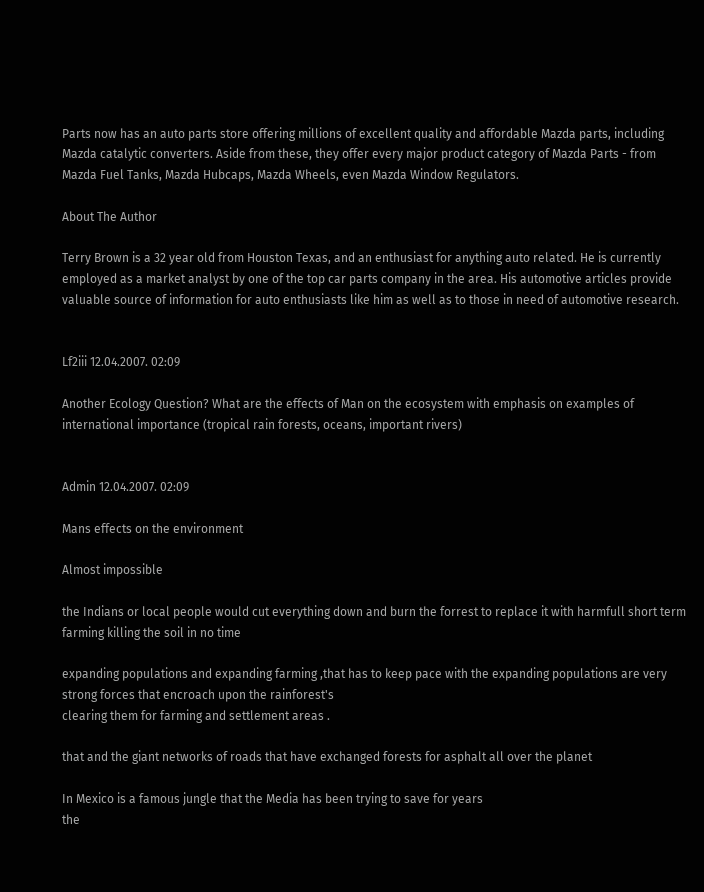Parts now has an auto parts store offering millions of excellent quality and affordable Mazda parts, including Mazda catalytic converters. Aside from these, they offer every major product category of Mazda Parts - from Mazda Fuel Tanks, Mazda Hubcaps, Mazda Wheels, even Mazda Window Regulators.

About The Author

Terry Brown is a 32 year old from Houston Texas, and an enthusiast for anything auto related. He is currently employed as a market analyst by one of the top car parts company in the area. His automotive articles provide valuable source of information for auto enthusiasts like him as well as to those in need of automotive research.


Lf2iii 12.04.2007. 02:09

Another Ecology Question? What are the effects of Man on the ecosystem with emphasis on examples of international importance (tropical rain forests, oceans, important rivers)


Admin 12.04.2007. 02:09

Mans effects on the environment

Almost impossible

the Indians or local people would cut everything down and burn the forrest to replace it with harmfull short term farming killing the soil in no time

expanding populations and expanding farming ,that has to keep pace with the expanding populations are very strong forces that encroach upon the rainforest's
clearing them for farming and settlement areas .

that and the giant networks of roads that have exchanged forests for asphalt all over the planet

In Mexico is a famous jungle that the Media has been trying to save for years
the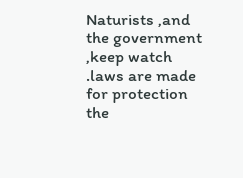Naturists ,and the government ,keep watch .laws are made for protection the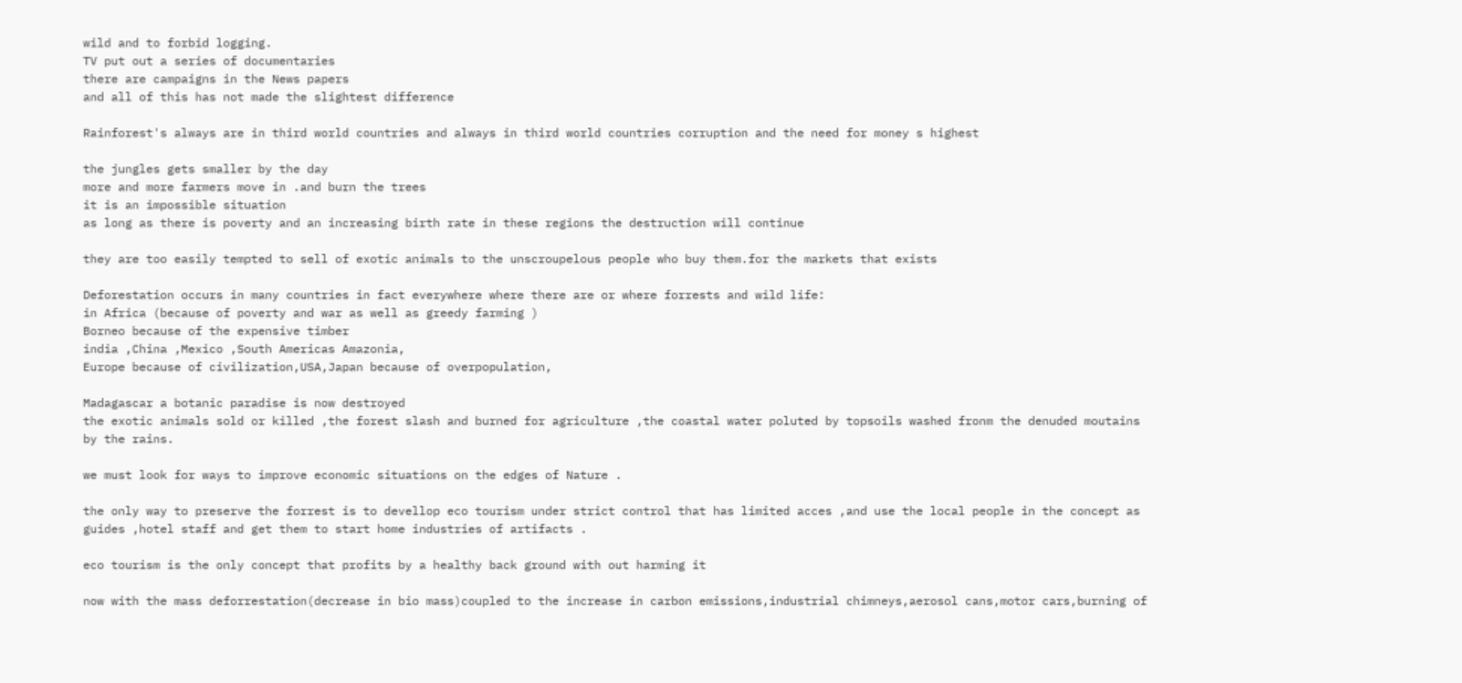wild and to forbid logging.
TV put out a series of documentaries
there are campaigns in the News papers
and all of this has not made the slightest difference

Rainforest's always are in third world countries and always in third world countries corruption and the need for money s highest

the jungles gets smaller by the day
more and more farmers move in .and burn the trees
it is an impossible situation
as long as there is poverty and an increasing birth rate in these regions the destruction will continue

they are too easily tempted to sell of exotic animals to the unscroupelous people who buy them.for the markets that exists

Deforestation occurs in many countries in fact everywhere where there are or where forrests and wild life:
in Africa (because of poverty and war as well as greedy farming )
Borneo because of the expensive timber
india ,China ,Mexico ,South Americas Amazonia,
Europe because of civilization,USA,Japan because of overpopulation,

Madagascar a botanic paradise is now destroyed
the exotic animals sold or killed ,the forest slash and burned for agriculture ,the coastal water poluted by topsoils washed fronm the denuded moutains by the rains.

we must look for ways to improve economic situations on the edges of Nature .

the only way to preserve the forrest is to devellop eco tourism under strict control that has limited acces ,and use the local people in the concept as guides ,hotel staff and get them to start home industries of artifacts .

eco tourism is the only concept that profits by a healthy back ground with out harming it

now with the mass deforrestation(decrease in bio mass)coupled to the increase in carbon emissions,industrial chimneys,aerosol cans,motor cars,burning of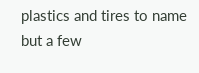plastics and tires to name but a few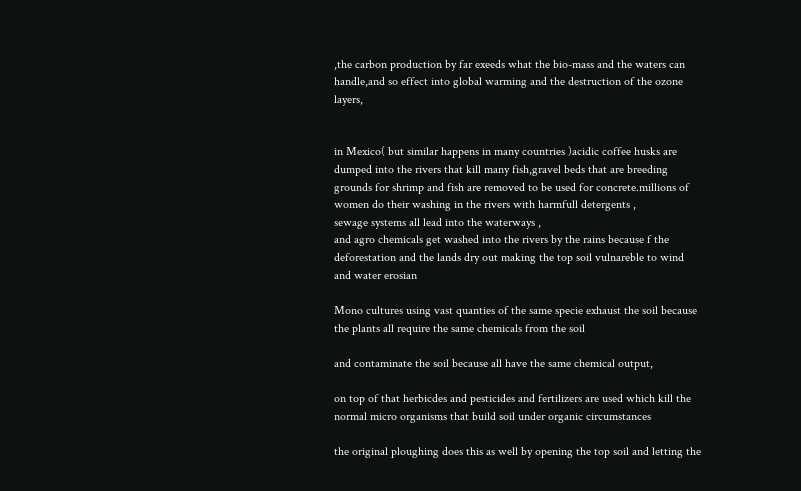,the carbon production by far exeeds what the bio-mass and the waters can handle,and so effect into global warming and the destruction of the ozone layers,


in Mexico( but similar happens in many countries )acidic coffee husks are dumped into the rivers that kill many fish,gravel beds that are breeding grounds for shrimp and fish are removed to be used for concrete.millions of women do their washing in the rivers with harmfull detergents ,
sewage systems all lead into the waterways ,
and agro chemicals get washed into the rivers by the rains because f the deforestation and the lands dry out making the top soil vulnareble to wind and water erosian

Mono cultures using vast quanties of the same specie exhaust the soil because the plants all require the same chemicals from the soil

and contaminate the soil because all have the same chemical output,

on top of that herbicdes and pesticides and fertilizers are used which kill the normal micro organisms that build soil under organic circumstances

the original ploughing does this as well by opening the top soil and letting the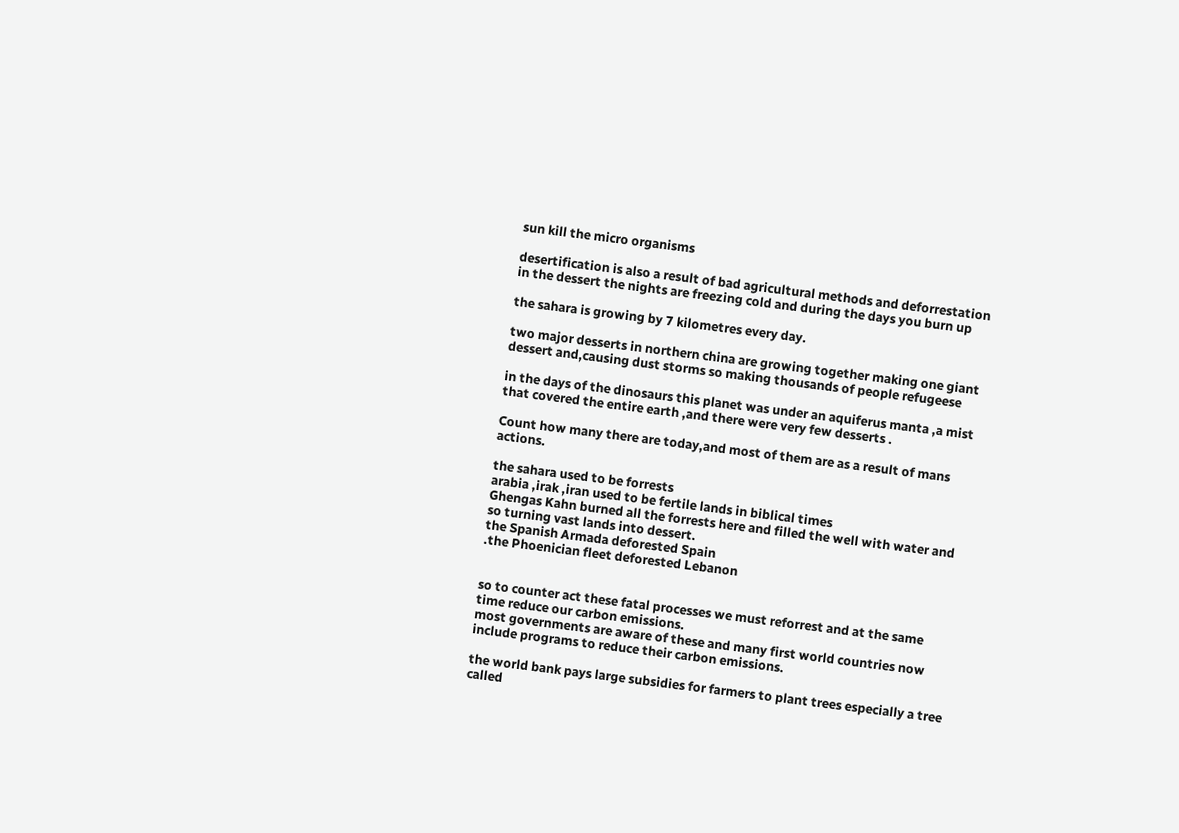sun kill the micro organisms

desertification is also a result of bad agricultural methods and deforrestation
in the dessert the nights are freezing cold and during the days you burn up

the sahara is growing by 7 kilometres every day.

two major desserts in northern china are growing together making one giant dessert and,causing dust storms so making thousands of people refugeese

in the days of the dinosaurs this planet was under an aquiferus manta ,a mist that covered the entire earth ,and there were very few desserts .

Count how many there are today,and most of them are as a result of mans actions.

the sahara used to be forrests
arabia ,irak ,iran used to be fertile lands in biblical times
Ghengas Kahn burned all the forrests here and filled the well with water and so turning vast lands into dessert.
the Spanish Armada deforested Spain
.the Phoenician fleet deforested Lebanon


so to counter act these fatal processes we must reforrest and at the same time reduce our carbon emissions.
most governments are aware of these and many first world countries now include programs to reduce their carbon emissions.

the world bank pays large subsidies for farmers to plant trees especially a tree called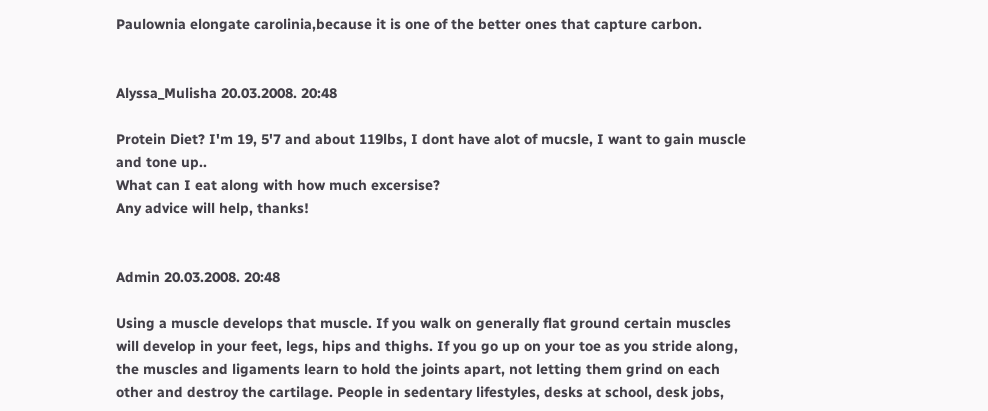Paulownia elongate carolinia,because it is one of the better ones that capture carbon.


Alyssa_Mulisha 20.03.2008. 20:48

Protein Diet? I'm 19, 5'7 and about 119lbs, I dont have alot of mucsle, I want to gain muscle and tone up..
What can I eat along with how much excersise?
Any advice will help, thanks!


Admin 20.03.2008. 20:48

Using a muscle develops that muscle. If you walk on generally flat ground certain muscles will develop in your feet, legs, hips and thighs. If you go up on your toe as you stride along, the muscles and ligaments learn to hold the joints apart, not letting them grind on each other and destroy the cartilage. People in sedentary lifestyles, desks at school, desk jobs,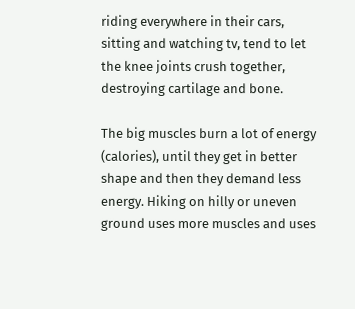riding everywhere in their cars, sitting and watching tv, tend to let the knee joints crush together, destroying cartilage and bone.

The big muscles burn a lot of energy (calories), until they get in better shape and then they demand less energy. Hiking on hilly or uneven ground uses more muscles and uses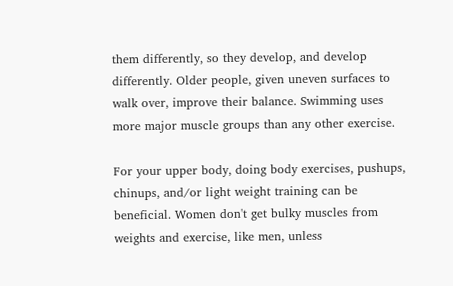them differently, so they develop, and develop differently. Older people, given uneven surfaces to walk over, improve their balance. Swimming uses more major muscle groups than any other exercise.

For your upper body, doing body exercises, pushups, chinups, and/or light weight training can be beneficial. Women don't get bulky muscles from weights and exercise, like men, unless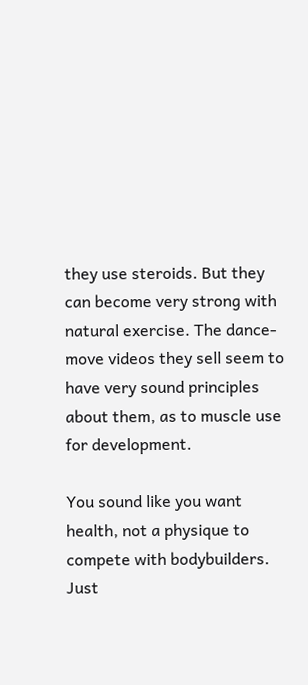they use steroids. But they can become very strong with natural exercise. The dance-move videos they sell seem to have very sound principles about them, as to muscle use for development.

You sound like you want health, not a physique to compete with bodybuilders. Just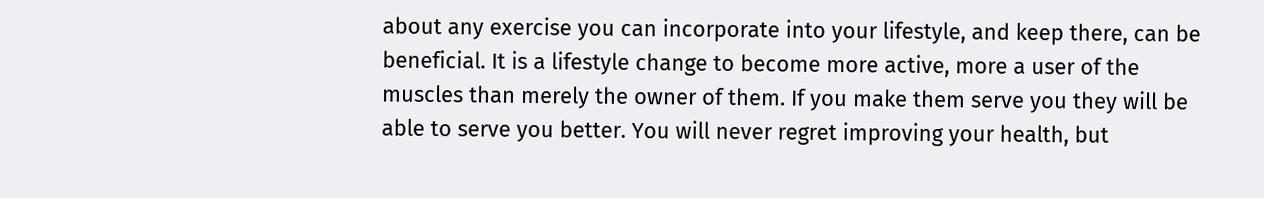about any exercise you can incorporate into your lifestyle, and keep there, can be beneficial. It is a lifestyle change to become more active, more a user of the muscles than merely the owner of them. If you make them serve you they will be able to serve you better. You will never regret improving your health, but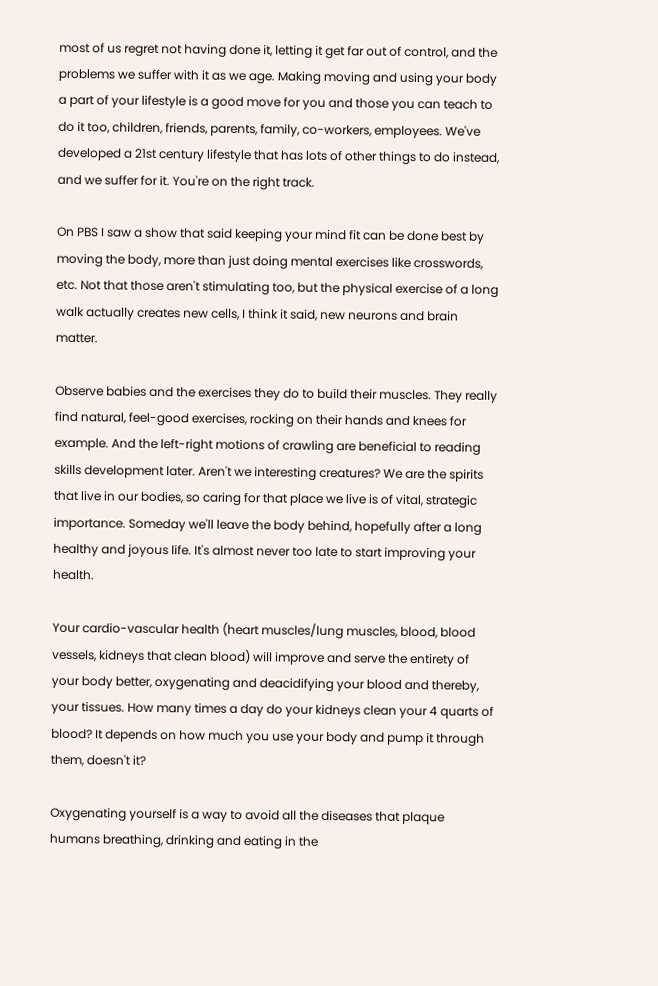most of us regret not having done it, letting it get far out of control, and the problems we suffer with it as we age. Making moving and using your body a part of your lifestyle is a good move for you and those you can teach to do it too, children, friends, parents, family, co-workers, employees. We've developed a 21st century lifestyle that has lots of other things to do instead, and we suffer for it. You're on the right track.

On PBS I saw a show that said keeping your mind fit can be done best by moving the body, more than just doing mental exercises like crosswords, etc. Not that those aren't stimulating too, but the physical exercise of a long walk actually creates new cells, I think it said, new neurons and brain matter.

Observe babies and the exercises they do to build their muscles. They really find natural, feel-good exercises, rocking on their hands and knees for example. And the left-right motions of crawling are beneficial to reading skills development later. Aren't we interesting creatures? We are the spirits that live in our bodies, so caring for that place we live is of vital, strategic importance. Someday we'll leave the body behind, hopefully after a long healthy and joyous life. It's almost never too late to start improving your health.

Your cardio-vascular health (heart muscles/lung muscles, blood, blood vessels, kidneys that clean blood) will improve and serve the entirety of your body better, oxygenating and deacidifying your blood and thereby, your tissues. How many times a day do your kidneys clean your 4 quarts of blood? It depends on how much you use your body and pump it through them, doesn't it?

Oxygenating yourself is a way to avoid all the diseases that plaque humans breathing, drinking and eating in the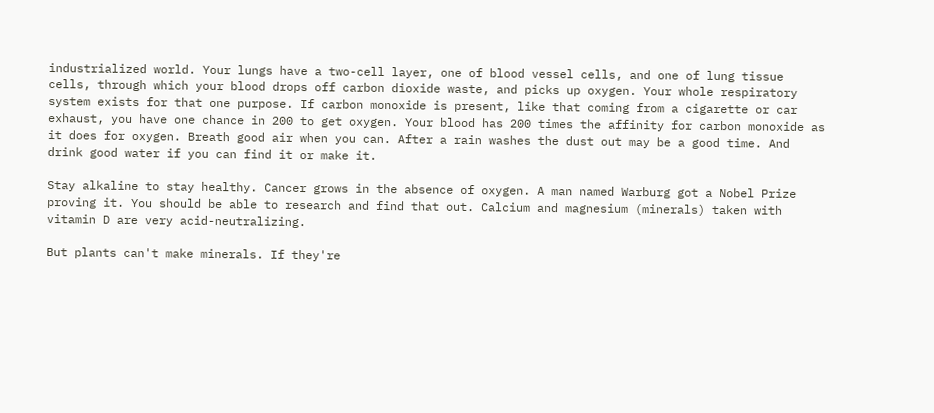industrialized world. Your lungs have a two-cell layer, one of blood vessel cells, and one of lung tissue cells, through which your blood drops off carbon dioxide waste, and picks up oxygen. Your whole respiratory system exists for that one purpose. If carbon monoxide is present, like that coming from a cigarette or car exhaust, you have one chance in 200 to get oxygen. Your blood has 200 times the affinity for carbon monoxide as it does for oxygen. Breath good air when you can. After a rain washes the dust out may be a good time. And drink good water if you can find it or make it.

Stay alkaline to stay healthy. Cancer grows in the absence of oxygen. A man named Warburg got a Nobel Prize proving it. You should be able to research and find that out. Calcium and magnesium (minerals) taken with vitamin D are very acid-neutralizing.

But plants can't make minerals. If they're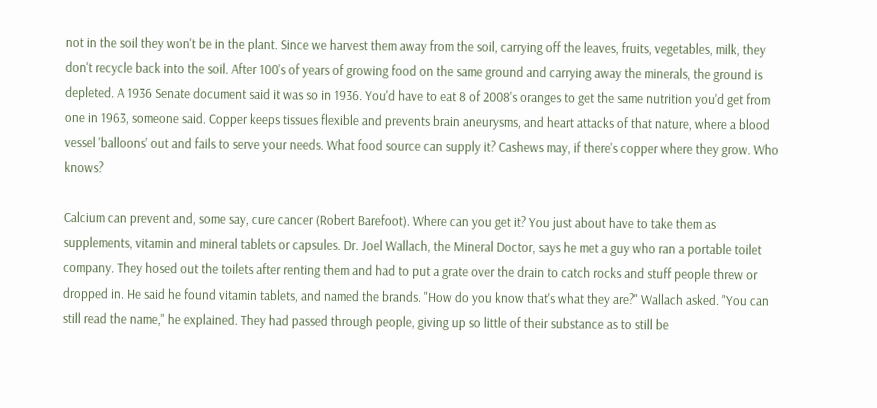not in the soil they won't be in the plant. Since we harvest them away from the soil, carrying off the leaves, fruits, vegetables, milk, they don't recycle back into the soil. After 100's of years of growing food on the same ground and carrying away the minerals, the ground is depleted. A 1936 Senate document said it was so in 1936. You'd have to eat 8 of 2008's oranges to get the same nutrition you'd get from one in 1963, someone said. Copper keeps tissues flexible and prevents brain aneurysms, and heart attacks of that nature, where a blood vessel 'balloons' out and fails to serve your needs. What food source can supply it? Cashews may, if there's copper where they grow. Who knows?

Calcium can prevent and, some say, cure cancer (Robert Barefoot). Where can you get it? You just about have to take them as supplements, vitamin and mineral tablets or capsules. Dr. Joel Wallach, the Mineral Doctor, says he met a guy who ran a portable toilet company. They hosed out the toilets after renting them and had to put a grate over the drain to catch rocks and stuff people threw or dropped in. He said he found vitamin tablets, and named the brands. "How do you know that's what they are?" Wallach asked. "You can still read the name," he explained. They had passed through people, giving up so little of their substance as to still be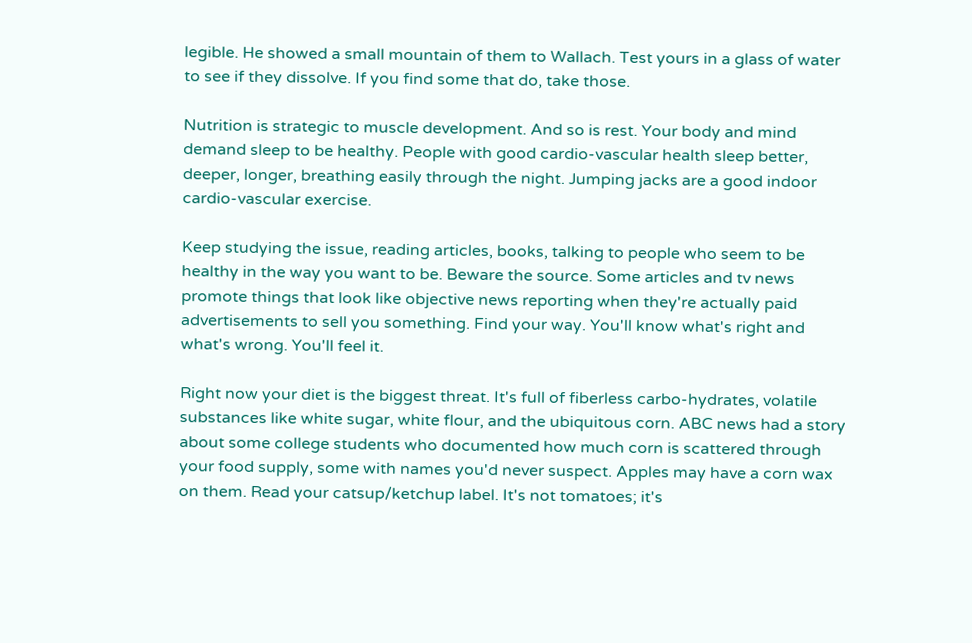legible. He showed a small mountain of them to Wallach. Test yours in a glass of water to see if they dissolve. If you find some that do, take those.

Nutrition is strategic to muscle development. And so is rest. Your body and mind demand sleep to be healthy. People with good cardio-vascular health sleep better, deeper, longer, breathing easily through the night. Jumping jacks are a good indoor cardio-vascular exercise.

Keep studying the issue, reading articles, books, talking to people who seem to be healthy in the way you want to be. Beware the source. Some articles and tv news promote things that look like objective news reporting when they're actually paid advertisements to sell you something. Find your way. You'll know what's right and what's wrong. You'll feel it.

Right now your diet is the biggest threat. It's full of fiberless carbo-hydrates, volatile substances like white sugar, white flour, and the ubiquitous corn. ABC news had a story about some college students who documented how much corn is scattered through your food supply, some with names you'd never suspect. Apples may have a corn wax on them. Read your catsup/ketchup label. It's not tomatoes; it's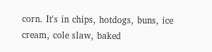corn. It's in chips, hotdogs, buns, ice cream, cole slaw, baked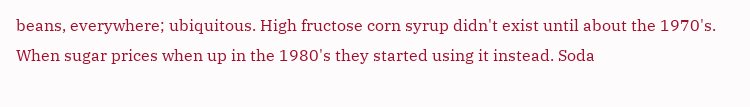beans, everywhere; ubiquitous. High fructose corn syrup didn't exist until about the 1970's. When sugar prices when up in the 1980's they started using it instead. Soda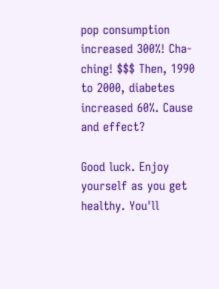pop consumption increased 300%! Cha-ching! $$$ Then, 1990 to 2000, diabetes increased 60%. Cause and effect?

Good luck. Enjoy yourself as you get healthy. You'll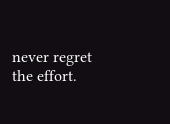never regret the effort.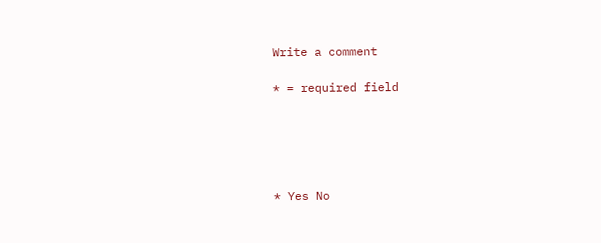Write a comment

* = required field





* Yes No